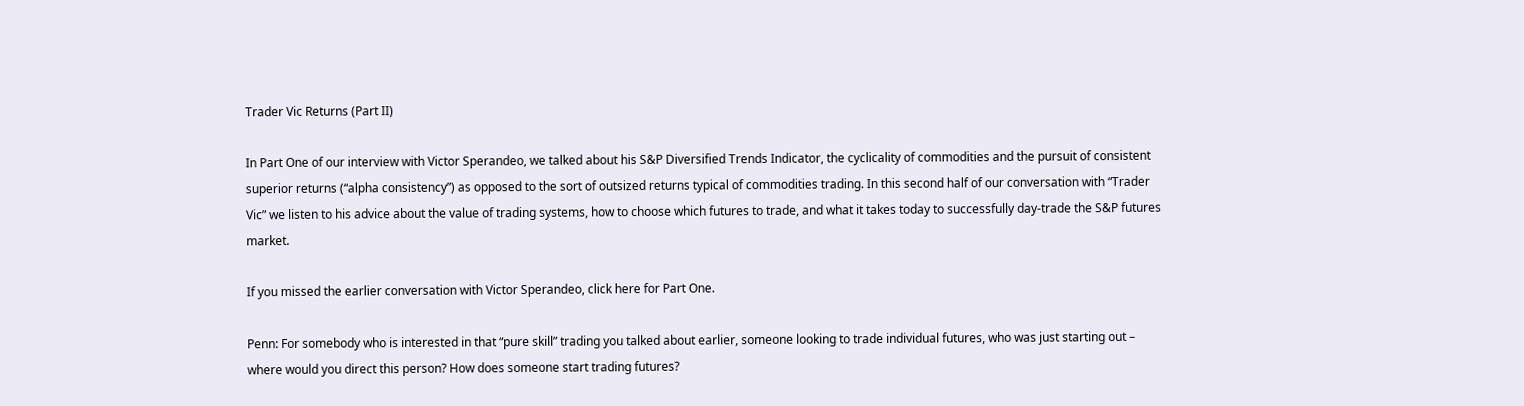Trader Vic Returns (Part II)

In Part One of our interview with Victor Sperandeo, we talked about his S&P Diversified Trends Indicator, the cyclicality of commodities and the pursuit of consistent superior returns (“alpha consistency”) as opposed to the sort of outsized returns typical of commodities trading. In this second half of our conversation with “Trader Vic” we listen to his advice about the value of trading systems, how to choose which futures to trade, and what it takes today to successfully day-trade the S&P futures market.

If you missed the earlier conversation with Victor Sperandeo, click here for Part One.

Penn: For somebody who is interested in that “pure skill” trading you talked about earlier, someone looking to trade individual futures, who was just starting out – where would you direct this person? How does someone start trading futures?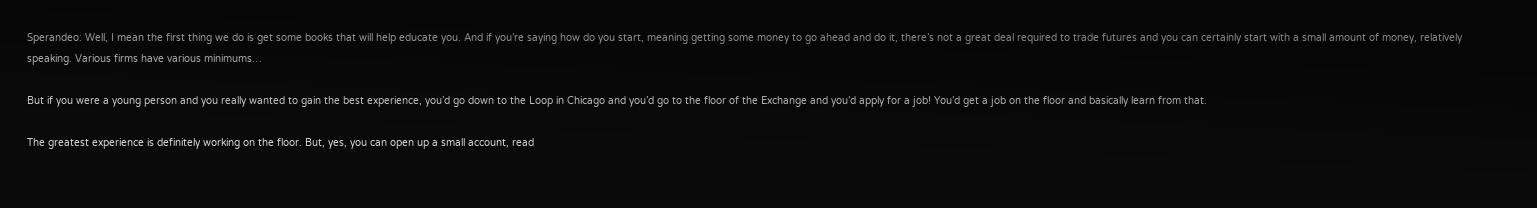Sperandeo: Well, I mean the first thing we do is get some books that will help educate you. And if you’re saying how do you start, meaning getting some money to go ahead and do it, there’s not a great deal required to trade futures and you can certainly start with a small amount of money, relatively speaking. Various firms have various minimums…

But if you were a young person and you really wanted to gain the best experience, you’d go down to the Loop in Chicago and you’d go to the floor of the Exchange and you’d apply for a job! You’d get a job on the floor and basically learn from that.

The greatest experience is definitely working on the floor. But, yes, you can open up a small account, read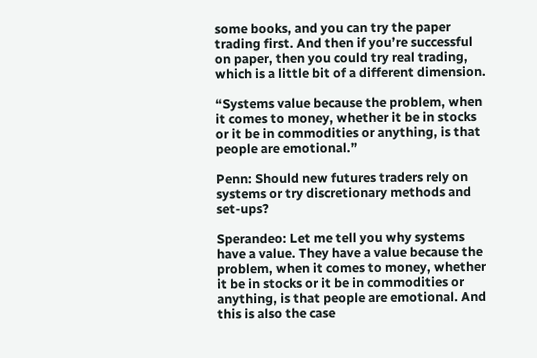some books, and you can try the paper trading first. And then if you’re successful on paper, then you could try real trading, which is a little bit of a different dimension.

“Systems value because the problem, when it comes to money, whether it be in stocks or it be in commodities or anything, is that people are emotional.”

Penn: Should new futures traders rely on systems or try discretionary methods and set-ups?

Sperandeo: Let me tell you why systems have a value. They have a value because the problem, when it comes to money, whether it be in stocks or it be in commodities or anything, is that people are emotional. And this is also the case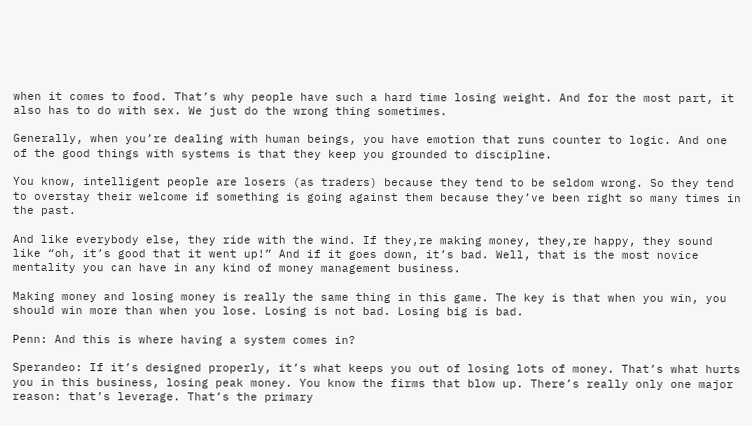when it comes to food. That’s why people have such a hard time losing weight. And for the most part, it also has to do with sex. We just do the wrong thing sometimes.

Generally, when you’re dealing with human beings, you have emotion that runs counter to logic. And one of the good things with systems is that they keep you grounded to discipline.

You know, intelligent people are losers (as traders) because they tend to be seldom wrong. So they tend to overstay their welcome if something is going against them because they’ve been right so many times in the past.

And like everybody else, they ride with the wind. If they,re making money, they,re happy, they sound like “oh, it’s good that it went up!” And if it goes down, it’s bad. Well, that is the most novice mentality you can have in any kind of money management business.

Making money and losing money is really the same thing in this game. The key is that when you win, you should win more than when you lose. Losing is not bad. Losing big is bad.

Penn: And this is where having a system comes in?

Sperandeo: If it’s designed properly, it’s what keeps you out of losing lots of money. That’s what hurts you in this business, losing peak money. You know the firms that blow up. There’s really only one major reason: that’s leverage. That’s the primary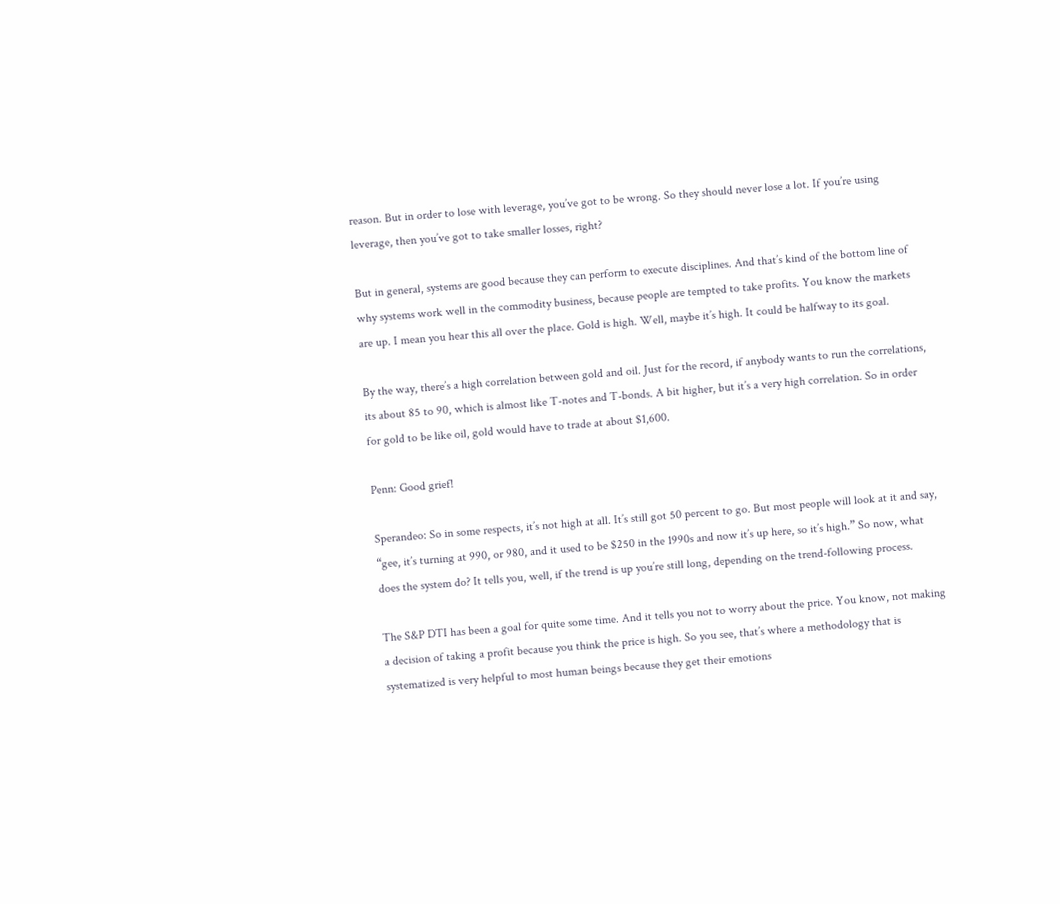reason. But in order to lose with leverage, you’ve got to be wrong. So they should never lose a lot. If you’re using leverage, then you’ve got to take smaller losses, right?

But in general, systems are good because they can perform to execute disciplines. And that’s kind of the bottom line of why systems work well in the commodity business, because people are tempted to take profits. You know the markets are up. I mean you hear this all over the place. Gold is high. Well, maybe it’s high. It could be halfway to its goal.

By the way, there’s a high correlation between gold and oil. Just for the record, if anybody wants to run the correlations, its about 85 to 90, which is almost like T-notes and T-bonds. A bit higher, but it’s a very high correlation. So in order for gold to be like oil, gold would have to trade at about $1,600.

Penn: Good grief!

Sperandeo: So in some respects, it’s not high at all. It’s still got 50 percent to go. But most people will look at it and say, “gee, it’s turning at 990, or 980, and it used to be $250 in the 1990s and now it’s up here, so it’s high.” So now, what does the system do? It tells you, well, if the trend is up you’re still long, depending on the trend-following process.

The S&P DTI has been a goal for quite some time. And it tells you not to worry about the price. You know, not making a decision of taking a profit because you think the price is high. So you see, that’s where a methodology that is systematized is very helpful to most human beings because they get their emotions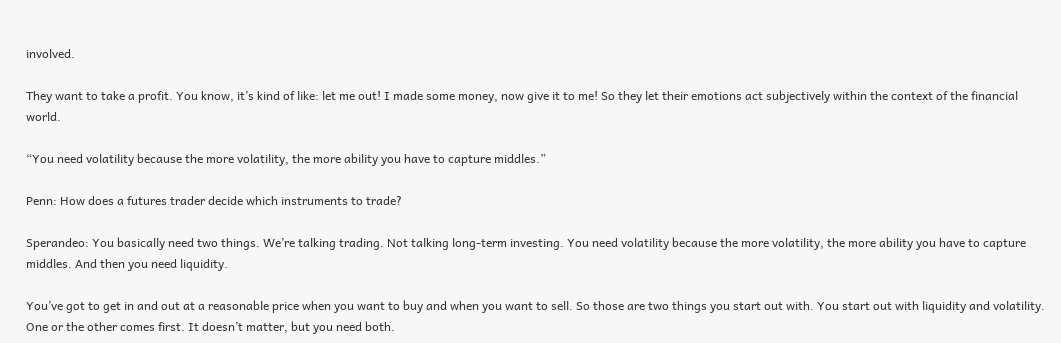involved.

They want to take a profit. You know, it’s kind of like: let me out! I made some money, now give it to me! So they let their emotions act subjectively within the context of the financial world.

“You need volatility because the more volatility, the more ability you have to capture middles.”

Penn: How does a futures trader decide which instruments to trade?

Sperandeo: You basically need two things. We’re talking trading. Not talking long-term investing. You need volatility because the more volatility, the more ability you have to capture middles. And then you need liquidity.

You’ve got to get in and out at a reasonable price when you want to buy and when you want to sell. So those are two things you start out with. You start out with liquidity and volatility. One or the other comes first. It doesn’t matter, but you need both.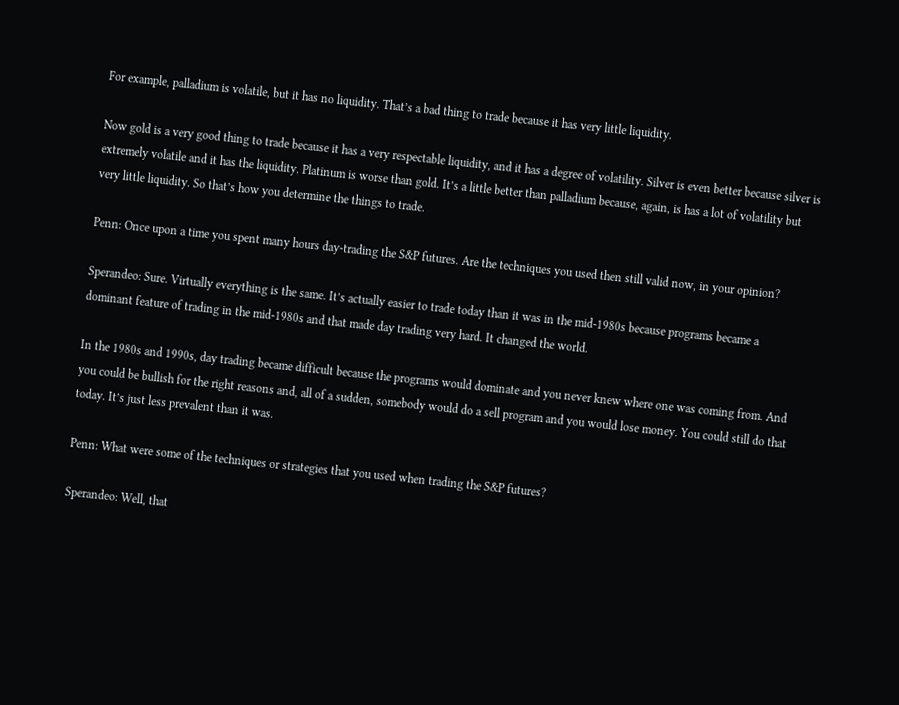For example, palladium is volatile, but it has no liquidity. That’s a bad thing to trade because it has very little liquidity.

Now gold is a very good thing to trade because it has a very respectable liquidity, and it has a degree of volatility. Silver is even better because silver is extremely volatile and it has the liquidity. Platinum is worse than gold. It’s a little better than palladium because, again, is has a lot of volatility but very little liquidity. So that’s how you determine the things to trade.

Penn: Once upon a time you spent many hours day-trading the S&P futures. Are the techniques you used then still valid now, in your opinion?

Sperandeo: Sure. Virtually everything is the same. It’s actually easier to trade today than it was in the mid-1980s because programs became a dominant feature of trading in the mid-1980s and that made day trading very hard. It changed the world.

In the 1980s and 1990s, day trading became difficult because the programs would dominate and you never knew where one was coming from. And you could be bullish for the right reasons and, all of a sudden, somebody would do a sell program and you would lose money. You could still do that today. It’s just less prevalent than it was.

Penn: What were some of the techniques or strategies that you used when trading the S&P futures?

Sperandeo: Well, that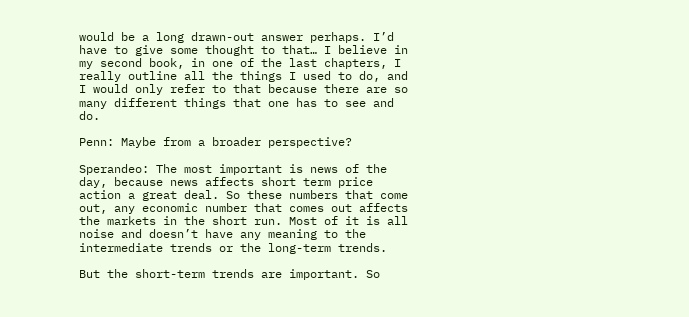would be a long drawn-out answer perhaps. I’d have to give some thought to that… I believe in my second book, in one of the last chapters, I really outline all the things I used to do, and I would only refer to that because there are so many different things that one has to see and do.

Penn: Maybe from a broader perspective?

Sperandeo: The most important is news of the day, because news affects short term price action a great deal. So these numbers that come out, any economic number that comes out affects the markets in the short run. Most of it is all noise and doesn’t have any meaning to the intermediate trends or the long-term trends.

But the short-term trends are important. So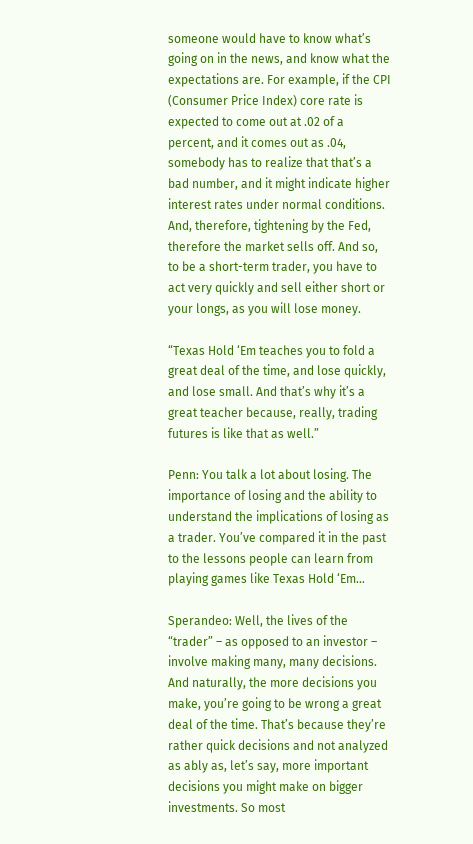someone would have to know what’s going on in the news, and know what the expectations are. For example, if the CPI (Consumer Price Index) core rate is expected to come out at .02 of a percent, and it comes out as .04, somebody has to realize that that’s a bad number, and it might indicate higher interest rates under normal conditions. And, therefore, tightening by the Fed, therefore the market sells off. And so, to be a short-term trader, you have to act very quickly and sell either short or your longs, as you will lose money.

“Texas Hold ‘Em teaches you to fold a great deal of the time, and lose quickly, and lose small. And that’s why it’s a great teacher because, really, trading futures is like that as well.”

Penn: You talk a lot about losing. The importance of losing and the ability to understand the implications of losing as a trader. You’ve compared it in the past to the lessons people can learn from playing games like Texas Hold ‘Em…

Sperandeo: Well, the lives of the “trader” – as opposed to an investor – involve making many, many decisions. And naturally, the more decisions you make, you’re going to be wrong a great deal of the time. That’s because they’re rather quick decisions and not analyzed as ably as, let’s say, more important decisions you might make on bigger investments. So most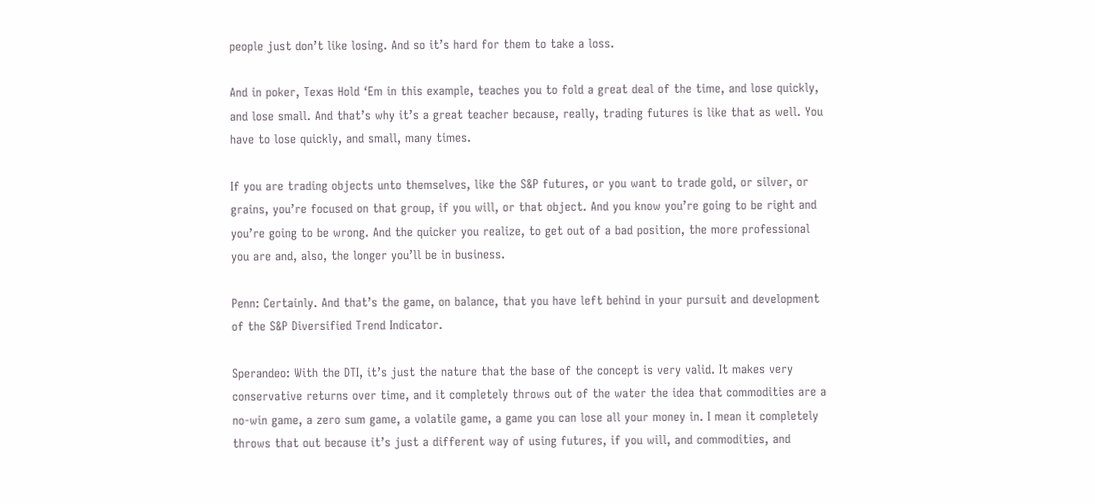people just don’t like losing. And so it’s hard for them to take a loss.

And in poker, Texas Hold ‘Em in this example, teaches you to fold a great deal of the time, and lose quickly, and lose small. And that’s why it’s a great teacher because, really, trading futures is like that as well. You have to lose quickly, and small, many times.

If you are trading objects unto themselves, like the S&P futures, or you want to trade gold, or silver, or grains, you’re focused on that group, if you will, or that object. And you know you’re going to be right and you’re going to be wrong. And the quicker you realize, to get out of a bad position, the more professional you are and, also, the longer you’ll be in business.

Penn: Certainly. And that’s the game, on balance, that you have left behind in your pursuit and development of the S&P Diversified Trend Indicator.

Sperandeo: With the DTI, it’s just the nature that the base of the concept is very valid. It makes very conservative returns over time, and it completely throws out of the water the idea that commodities are a no-win game, a zero sum game, a volatile game, a game you can lose all your money in. I mean it completely throws that out because it’s just a different way of using futures, if you will, and commodities, and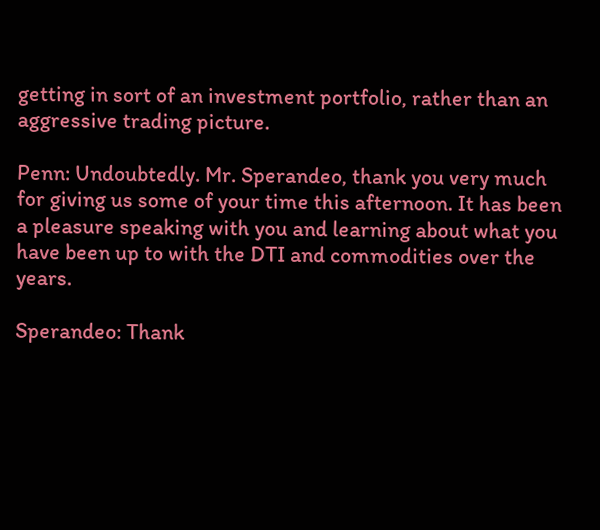getting in sort of an investment portfolio, rather than an aggressive trading picture.

Penn: Undoubtedly. Mr. Sperandeo, thank you very much for giving us some of your time this afternoon. It has been a pleasure speaking with you and learning about what you have been up to with the DTI and commodities over the years.

Sperandeo: Thank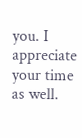you. I appreciate your time as well.